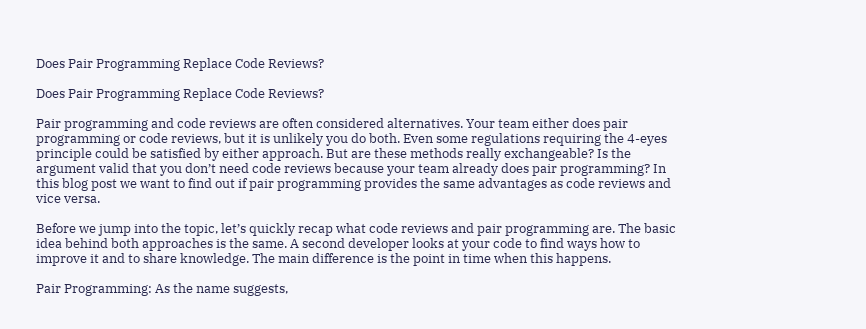Does Pair Programming Replace Code Reviews?

Does Pair Programming Replace Code Reviews?

Pair programming and code reviews are often considered alternatives. Your team either does pair programming or code reviews, but it is unlikely you do both. Even some regulations requiring the 4-eyes principle could be satisfied by either approach. But are these methods really exchangeable? Is the argument valid that you don’t need code reviews because your team already does pair programming? In this blog post we want to find out if pair programming provides the same advantages as code reviews and vice versa.

Before we jump into the topic, let’s quickly recap what code reviews and pair programming are. The basic idea behind both approaches is the same. A second developer looks at your code to find ways how to improve it and to share knowledge. The main difference is the point in time when this happens.

Pair Programming: As the name suggests,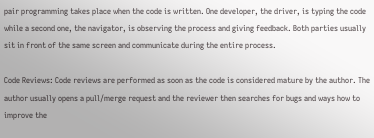pair programming takes place when the code is written. One developer, the driver, is typing the code while a second one, the navigator, is observing the process and giving feedback. Both parties usually sit in front of the same screen and communicate during the entire process.

Code Reviews: Code reviews are performed as soon as the code is considered mature by the author. The author usually opens a pull/merge request and the reviewer then searches for bugs and ways how to improve the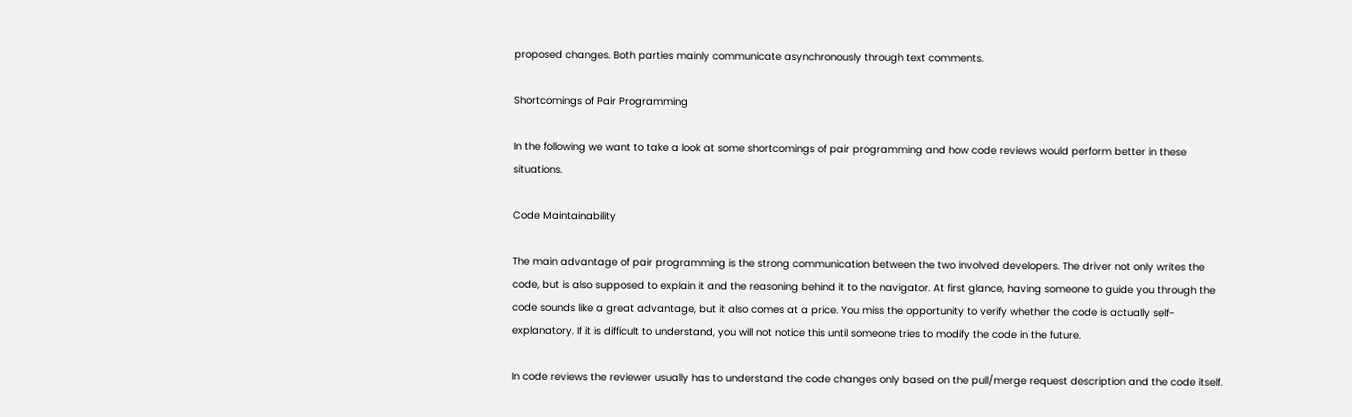proposed changes. Both parties mainly communicate asynchronously through text comments.

Shortcomings of Pair Programming

In the following we want to take a look at some shortcomings of pair programming and how code reviews would perform better in these situations.

Code Maintainability

The main advantage of pair programming is the strong communication between the two involved developers. The driver not only writes the code, but is also supposed to explain it and the reasoning behind it to the navigator. At first glance, having someone to guide you through the code sounds like a great advantage, but it also comes at a price. You miss the opportunity to verify whether the code is actually self-explanatory. If it is difficult to understand, you will not notice this until someone tries to modify the code in the future.

In code reviews the reviewer usually has to understand the code changes only based on the pull/merge request description and the code itself.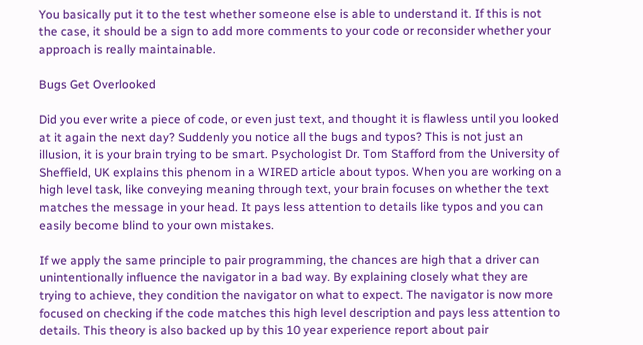You basically put it to the test whether someone else is able to understand it. If this is not the case, it should be a sign to add more comments to your code or reconsider whether your approach is really maintainable.

Bugs Get Overlooked

Did you ever write a piece of code, or even just text, and thought it is flawless until you looked at it again the next day? Suddenly you notice all the bugs and typos? This is not just an illusion, it is your brain trying to be smart. Psychologist Dr. Tom Stafford from the University of Sheffield, UK explains this phenom in a WIRED article about typos. When you are working on a high level task, like conveying meaning through text, your brain focuses on whether the text matches the message in your head. It pays less attention to details like typos and you can easily become blind to your own mistakes.

If we apply the same principle to pair programming, the chances are high that a driver can unintentionally influence the navigator in a bad way. By explaining closely what they are trying to achieve, they condition the navigator on what to expect. The navigator is now more focused on checking if the code matches this high level description and pays less attention to details. This theory is also backed up by this 10 year experience report about pair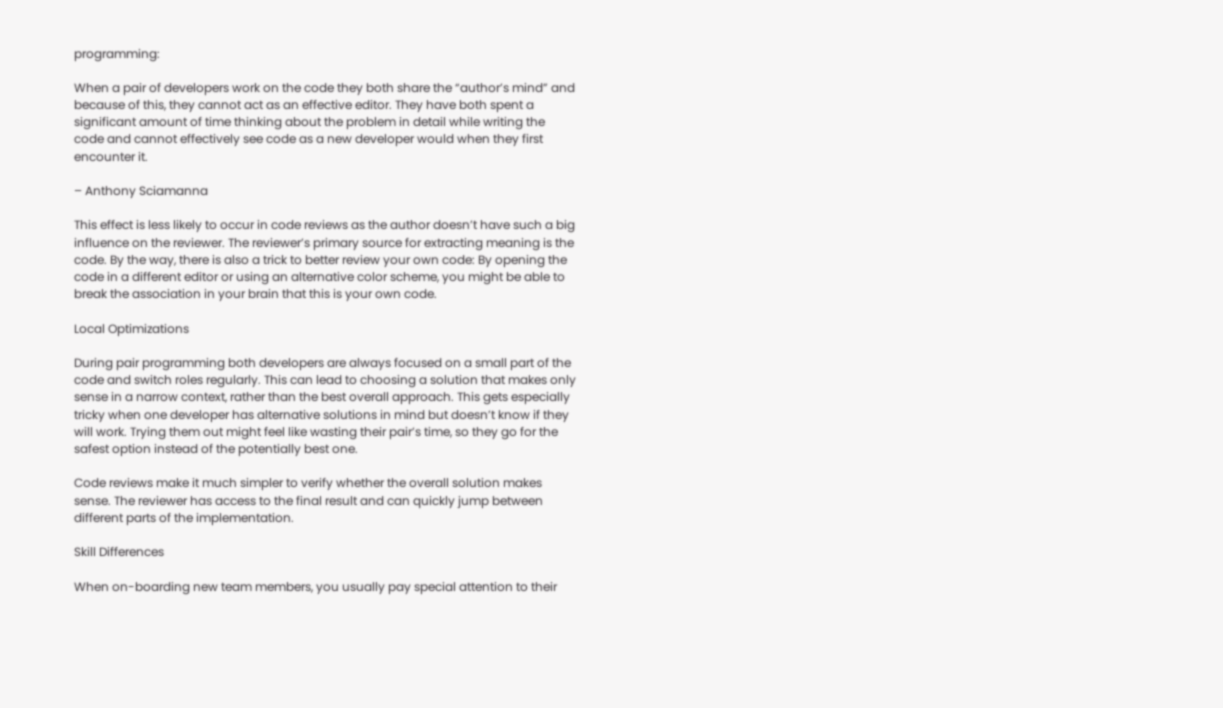programming:

When a pair of developers work on the code they both share the “author’s mind” and because of this, they cannot act as an effective editor. They have both spent a significant amount of time thinking about the problem in detail while writing the code and cannot effectively see code as a new developer would when they first encounter it.

– Anthony Sciamanna

This effect is less likely to occur in code reviews as the author doesn’t have such a big influence on the reviewer. The reviewer’s primary source for extracting meaning is the code. By the way, there is also a trick to better review your own code: By opening the code in a different editor or using an alternative color scheme, you might be able to break the association in your brain that this is your own code.

Local Optimizations

During pair programming both developers are always focused on a small part of the code and switch roles regularly. This can lead to choosing a solution that makes only sense in a narrow context, rather than the best overall approach. This gets especially tricky when one developer has alternative solutions in mind but doesn’t know if they will work. Trying them out might feel like wasting their pair’s time, so they go for the safest option instead of the potentially best one.

Code reviews make it much simpler to verify whether the overall solution makes sense. The reviewer has access to the final result and can quickly jump between different parts of the implementation.

Skill Differences

When on-boarding new team members, you usually pay special attention to their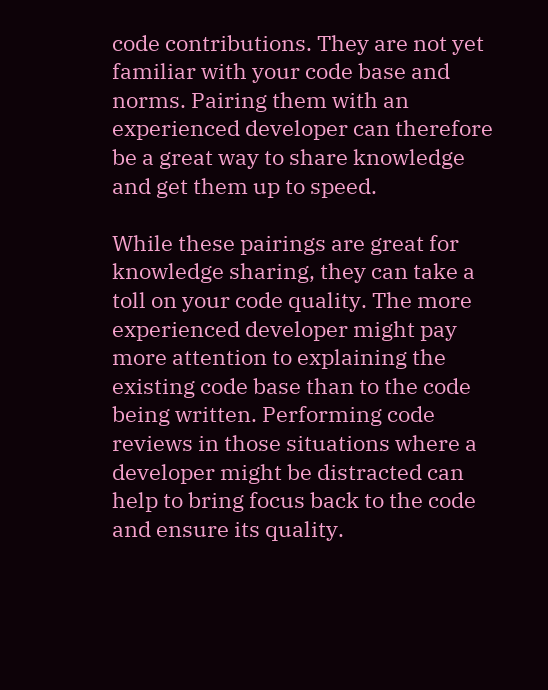code contributions. They are not yet familiar with your code base and norms. Pairing them with an experienced developer can therefore be a great way to share knowledge and get them up to speed.

While these pairings are great for knowledge sharing, they can take a toll on your code quality. The more experienced developer might pay more attention to explaining the existing code base than to the code being written. Performing code reviews in those situations where a developer might be distracted can help to bring focus back to the code and ensure its quality.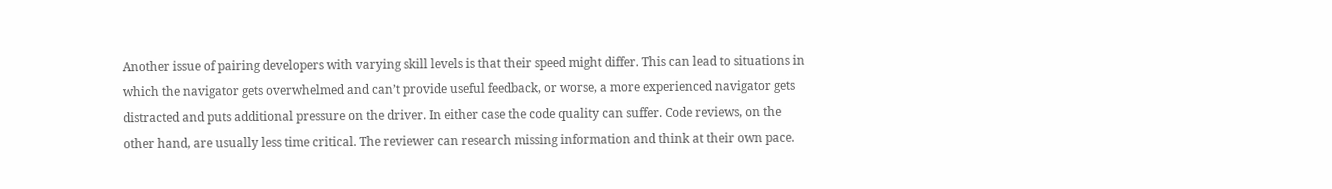Another issue of pairing developers with varying skill levels is that their speed might differ. This can lead to situations in which the navigator gets overwhelmed and can’t provide useful feedback, or worse, a more experienced navigator gets distracted and puts additional pressure on the driver. In either case the code quality can suffer. Code reviews, on the other hand, are usually less time critical. The reviewer can research missing information and think at their own pace.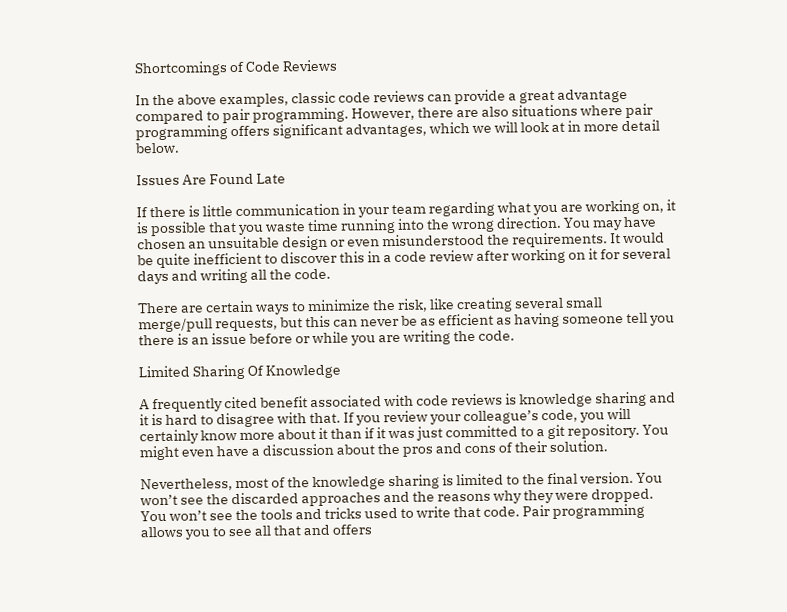Shortcomings of Code Reviews

In the above examples, classic code reviews can provide a great advantage compared to pair programming. However, there are also situations where pair programming offers significant advantages, which we will look at in more detail below.

Issues Are Found Late

If there is little communication in your team regarding what you are working on, it is possible that you waste time running into the wrong direction. You may have chosen an unsuitable design or even misunderstood the requirements. It would be quite inefficient to discover this in a code review after working on it for several days and writing all the code.

There are certain ways to minimize the risk, like creating several small merge/pull requests, but this can never be as efficient as having someone tell you there is an issue before or while you are writing the code.

Limited Sharing Of Knowledge

A frequently cited benefit associated with code reviews is knowledge sharing and it is hard to disagree with that. If you review your colleague’s code, you will certainly know more about it than if it was just committed to a git repository. You might even have a discussion about the pros and cons of their solution.

Nevertheless, most of the knowledge sharing is limited to the final version. You won’t see the discarded approaches and the reasons why they were dropped. You won’t see the tools and tricks used to write that code. Pair programming allows you to see all that and offers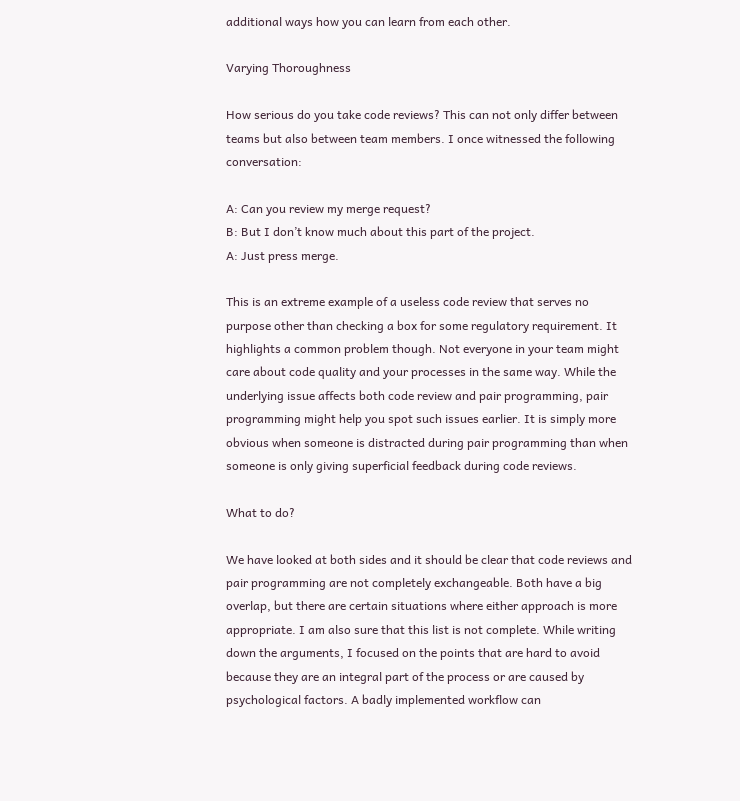additional ways how you can learn from each other.

Varying Thoroughness

How serious do you take code reviews? This can not only differ between teams but also between team members. I once witnessed the following conversation:

A: Can you review my merge request?
B: But I don’t know much about this part of the project.
A: Just press merge.

This is an extreme example of a useless code review that serves no purpose other than checking a box for some regulatory requirement. It highlights a common problem though. Not everyone in your team might care about code quality and your processes in the same way. While the underlying issue affects both code review and pair programming, pair programming might help you spot such issues earlier. It is simply more obvious when someone is distracted during pair programming than when someone is only giving superficial feedback during code reviews.

What to do?

We have looked at both sides and it should be clear that code reviews and pair programming are not completely exchangeable. Both have a big overlap, but there are certain situations where either approach is more appropriate. I am also sure that this list is not complete. While writing down the arguments, I focused on the points that are hard to avoid because they are an integral part of the process or are caused by psychological factors. A badly implemented workflow can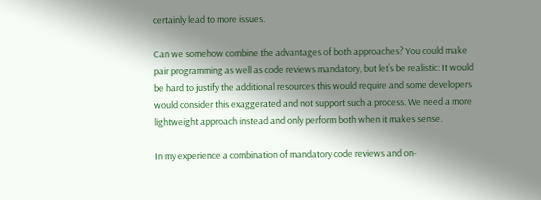certainly lead to more issues.

Can we somehow combine the advantages of both approaches? You could make pair programming as well as code reviews mandatory, but let’s be realistic: It would be hard to justify the additional resources this would require and some developers would consider this exaggerated and not support such a process. We need a more lightweight approach instead and only perform both when it makes sense.

In my experience a combination of mandatory code reviews and on-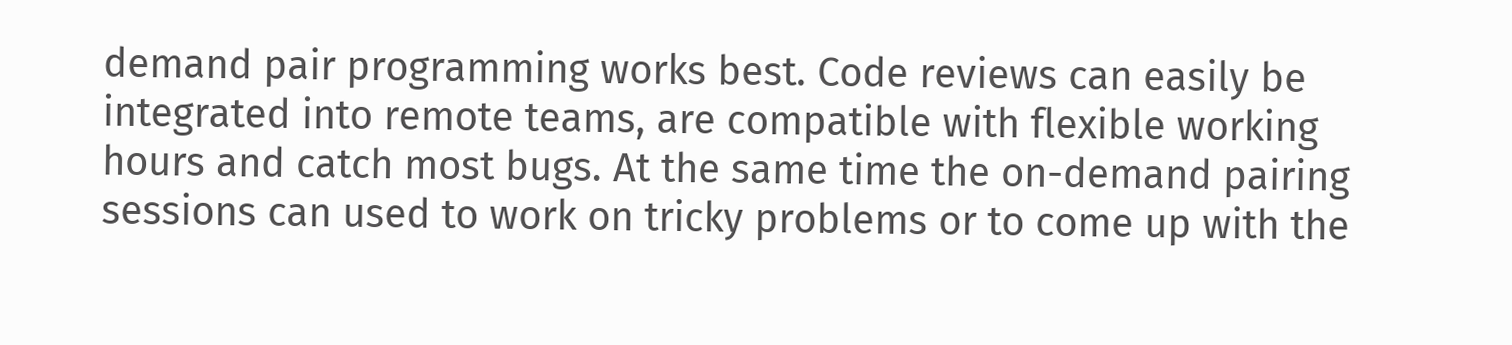demand pair programming works best. Code reviews can easily be integrated into remote teams, are compatible with flexible working hours and catch most bugs. At the same time the on-demand pairing sessions can used to work on tricky problems or to come up with the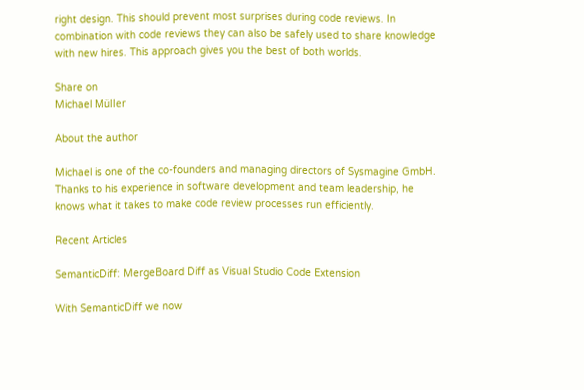right design. This should prevent most surprises during code reviews. In combination with code reviews they can also be safely used to share knowledge with new hires. This approach gives you the best of both worlds.

Share on
Michael Müller

About the author

Michael is one of the co-founders and managing directors of Sysmagine GmbH. Thanks to his experience in software development and team leadership, he knows what it takes to make code review processes run efficiently.

Recent Articles

SemanticDiff: MergeBoard Diff as Visual Studio Code Extension

With SemanticDiff we now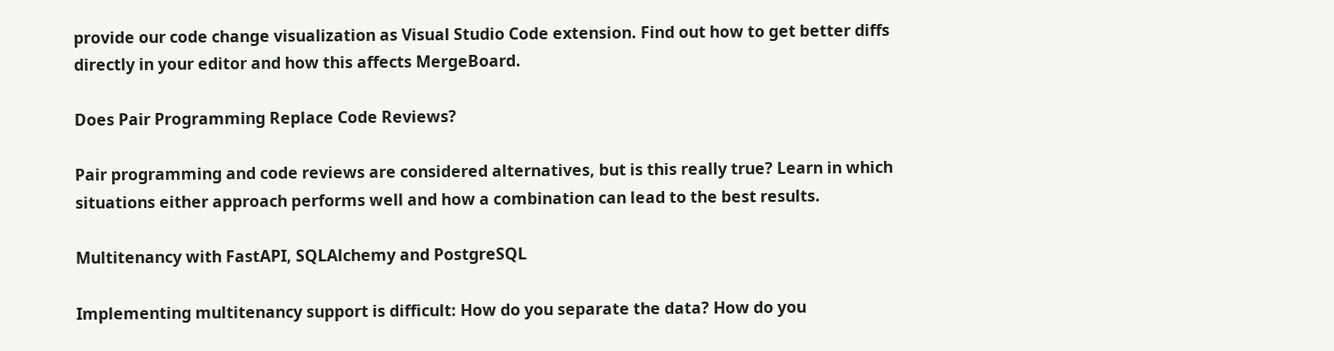provide our code change visualization as Visual Studio Code extension. Find out how to get better diffs directly in your editor and how this affects MergeBoard.

Does Pair Programming Replace Code Reviews?

Pair programming and code reviews are considered alternatives, but is this really true? Learn in which situations either approach performs well and how a combination can lead to the best results.

Multitenancy with FastAPI, SQLAlchemy and PostgreSQL

Implementing multitenancy support is difficult: How do you separate the data? How do you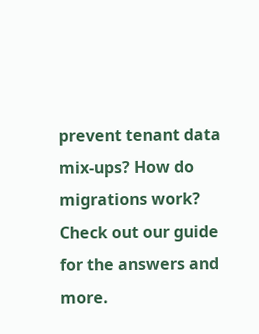prevent tenant data mix-ups? How do migrations work? Check out our guide for the answers and more.